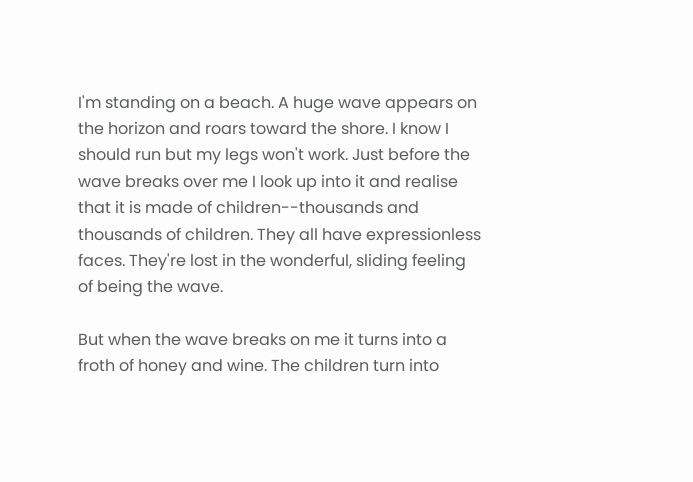I'm standing on a beach. A huge wave appears on the horizon and roars toward the shore. I know I should run but my legs won't work. Just before the wave breaks over me I look up into it and realise that it is made of children--thousands and thousands of children. They all have expressionless faces. They're lost in the wonderful, sliding feeling of being the wave.

But when the wave breaks on me it turns into a froth of honey and wine. The children turn into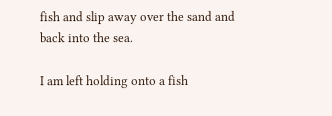fish and slip away over the sand and back into the sea.

I am left holding onto a fish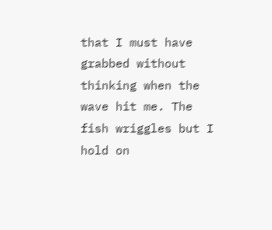that I must have grabbed without thinking when the wave hit me. The fish wriggles but I hold on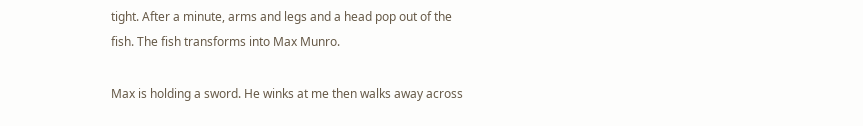tight. After a minute, arms and legs and a head pop out of the fish. The fish transforms into Max Munro.

Max is holding a sword. He winks at me then walks away across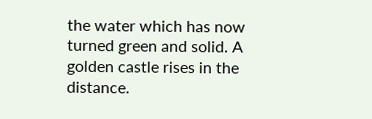the water which has now turned green and solid. A golden castle rises in the distance.